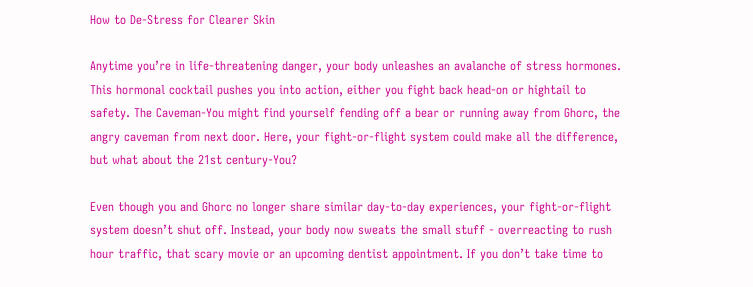How to De-Stress for Clearer Skin

Anytime you’re in life-threatening danger, your body unleashes an avalanche of stress hormones. This hormonal cocktail pushes you into action, either you fight back head-on or hightail to safety. The Caveman-You might find yourself fending off a bear or running away from Ghorc, the angry caveman from next door. Here, your fight-or-flight system could make all the difference, but what about the 21st century-You?

Even though you and Ghorc no longer share similar day-to-day experiences, your fight-or-flight system doesn’t shut off. Instead, your body now sweats the small stuff - overreacting to rush hour traffic, that scary movie or an upcoming dentist appointment. If you don’t take time to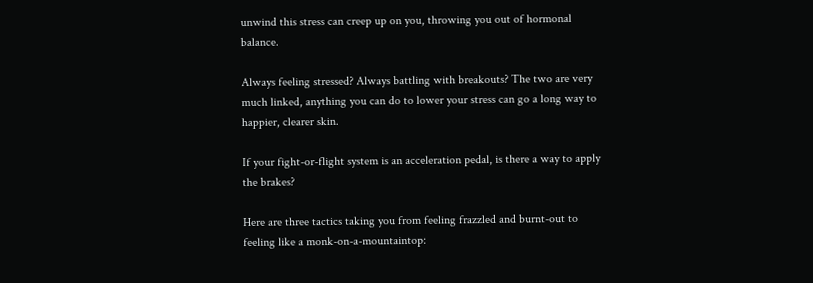unwind this stress can creep up on you, throwing you out of hormonal balance.

Always feeling stressed? Always battling with breakouts? The two are very much linked, anything you can do to lower your stress can go a long way to happier, clearer skin.

If your fight-or-flight system is an acceleration pedal, is there a way to apply the brakes?

Here are three tactics taking you from feeling frazzled and burnt-out to feeling like a monk-on-a-mountaintop: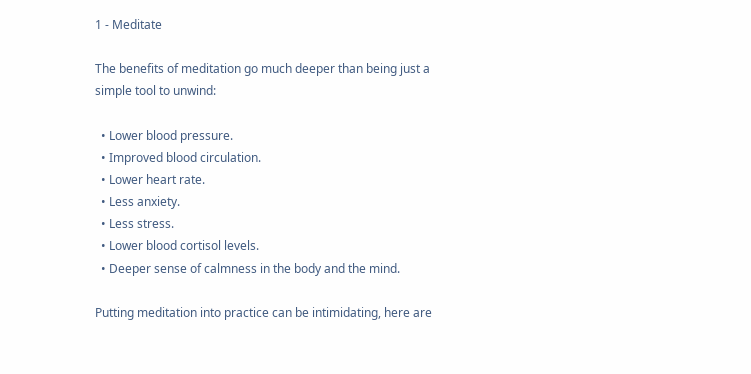1 - Meditate

The benefits of meditation go much deeper than being just a simple tool to unwind:

  • Lower blood pressure.
  • Improved blood circulation.
  • Lower heart rate.
  • Less anxiety.
  • Less stress.
  • Lower blood cortisol levels.
  • Deeper sense of calmness in the body and the mind.

Putting meditation into practice can be intimidating, here are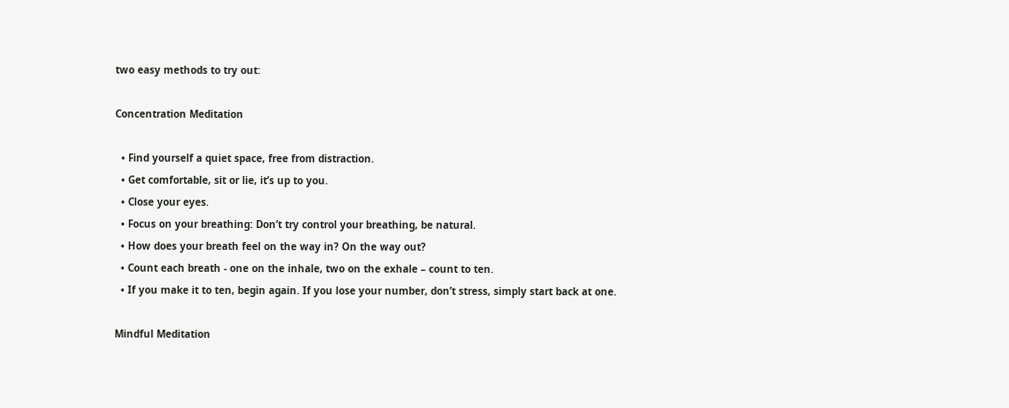two easy methods to try out:

Concentration Meditation

  • Find yourself a quiet space, free from distraction.
  • Get comfortable, sit or lie, it’s up to you.
  • Close your eyes.
  • Focus on your breathing: Don’t try control your breathing, be natural.
  • How does your breath feel on the way in? On the way out?
  • Count each breath - one on the inhale, two on the exhale – count to ten.
  • If you make it to ten, begin again. If you lose your number, don’t stress, simply start back at one.

Mindful Meditation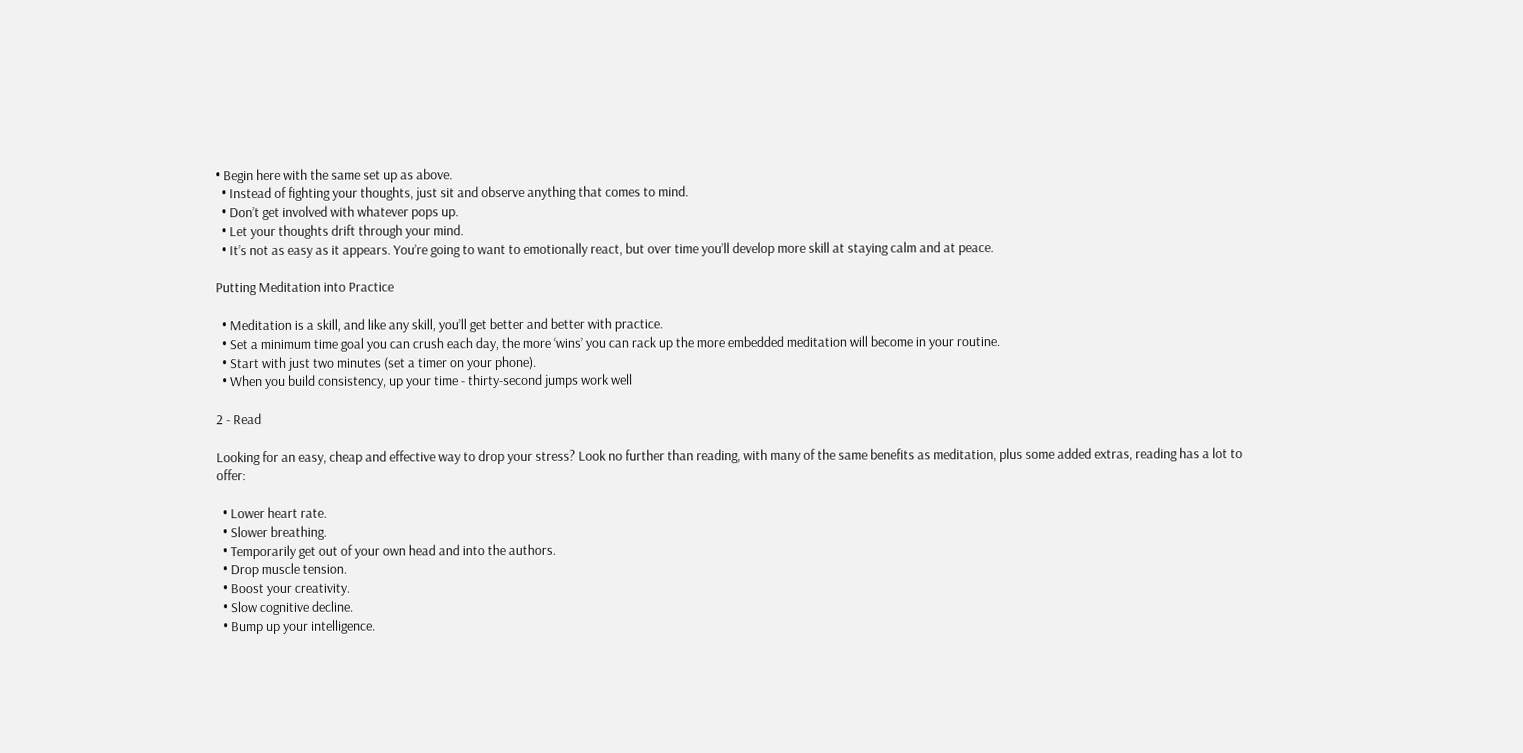• Begin here with the same set up as above.
  • Instead of fighting your thoughts, just sit and observe anything that comes to mind.
  • Don’t get involved with whatever pops up.
  • Let your thoughts drift through your mind.
  • It’s not as easy as it appears. You’re going to want to emotionally react, but over time you’ll develop more skill at staying calm and at peace.

Putting Meditation into Practice

  • Meditation is a skill, and like any skill, you’ll get better and better with practice.
  • Set a minimum time goal you can crush each day, the more ‘wins’ you can rack up the more embedded meditation will become in your routine.
  • Start with just two minutes (set a timer on your phone).
  • When you build consistency, up your time - thirty-second jumps work well

2 - Read

Looking for an easy, cheap and effective way to drop your stress? Look no further than reading, with many of the same benefits as meditation, plus some added extras, reading has a lot to offer:

  • Lower heart rate.
  • Slower breathing.
  • Temporarily get out of your own head and into the authors.
  • Drop muscle tension.
  • Boost your creativity.
  • Slow cognitive decline.
  • Bump up your intelligence.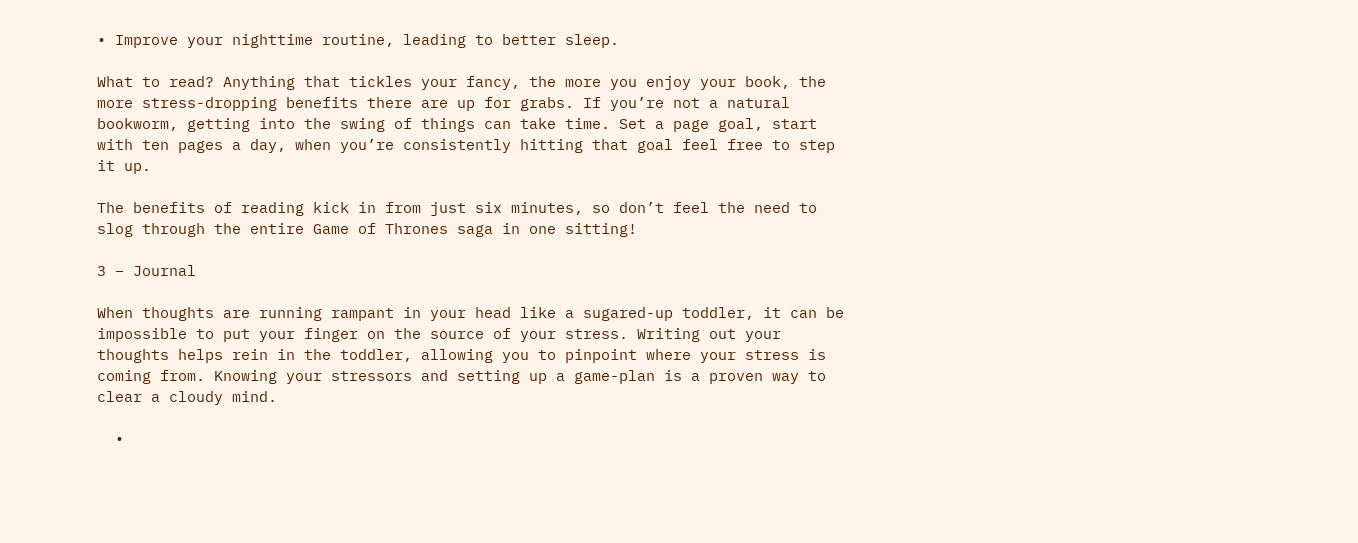• Improve your nighttime routine, leading to better sleep.

What to read? Anything that tickles your fancy, the more you enjoy your book, the more stress-dropping benefits there are up for grabs. If you’re not a natural bookworm, getting into the swing of things can take time. Set a page goal, start with ten pages a day, when you’re consistently hitting that goal feel free to step it up.

The benefits of reading kick in from just six minutes, so don’t feel the need to slog through the entire Game of Thrones saga in one sitting!

3 – Journal

When thoughts are running rampant in your head like a sugared-up toddler, it can be impossible to put your finger on the source of your stress. Writing out your thoughts helps rein in the toddler, allowing you to pinpoint where your stress is coming from. Knowing your stressors and setting up a game-plan is a proven way to clear a cloudy mind.

  •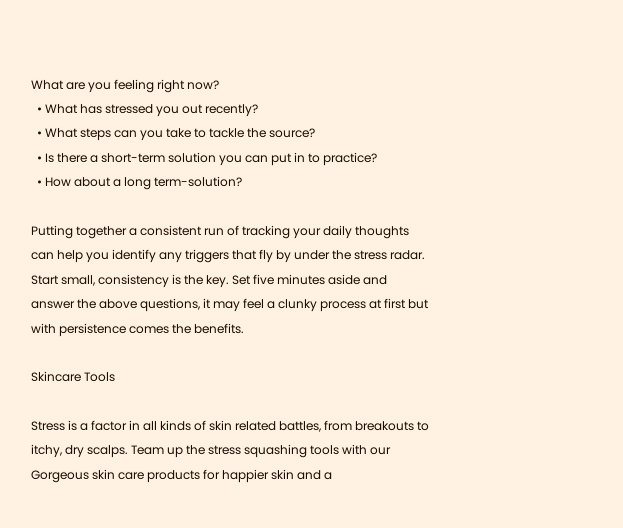What are you feeling right now?
  • What has stressed you out recently?
  • What steps can you take to tackle the source?
  • Is there a short-term solution you can put in to practice?
  • How about a long term-solution?

Putting together a consistent run of tracking your daily thoughts can help you identify any triggers that fly by under the stress radar. Start small, consistency is the key. Set five minutes aside and answer the above questions, it may feel a clunky process at first but with persistence comes the benefits.

Skincare Tools

Stress is a factor in all kinds of skin related battles, from breakouts to itchy, dry scalps. Team up the stress squashing tools with our Gorgeous skin care products for happier skin and a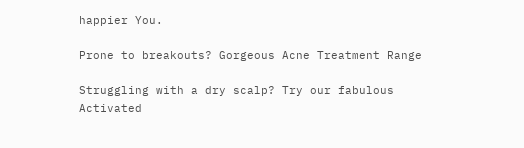happier You.

Prone to breakouts? Gorgeous Acne Treatment Range

Struggling with a dry scalp? Try our fabulous Activated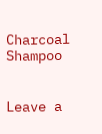Charcoal Shampoo


Leave a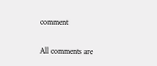comment

All comments are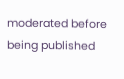moderated before being published